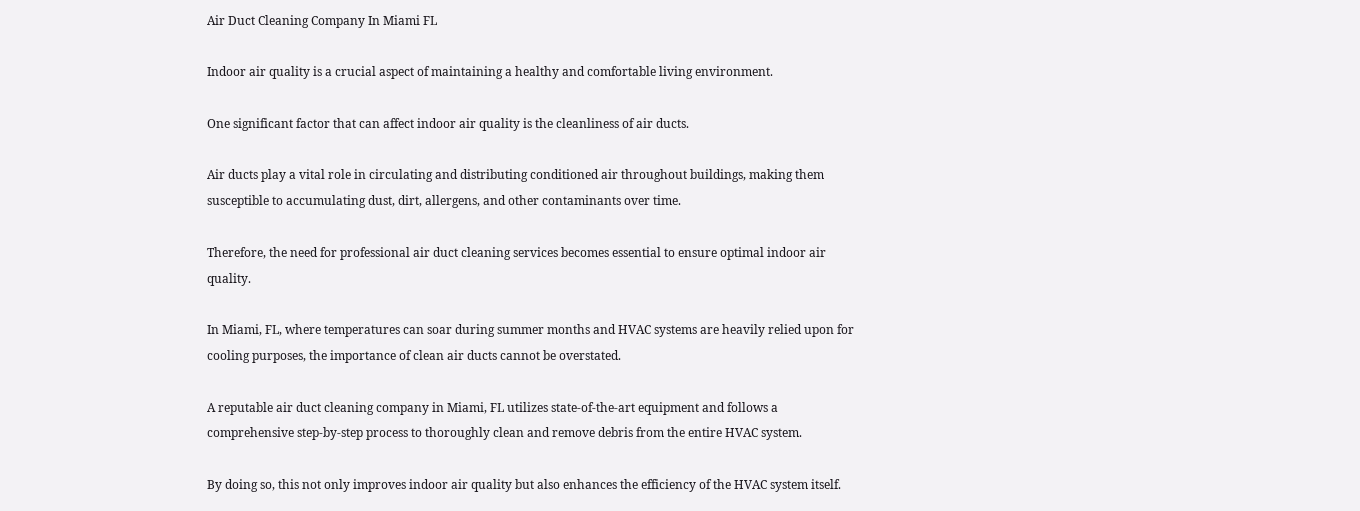Air Duct Cleaning Company In Miami FL

Indoor air quality is a crucial aspect of maintaining a healthy and comfortable living environment.

One significant factor that can affect indoor air quality is the cleanliness of air ducts.

Air ducts play a vital role in circulating and distributing conditioned air throughout buildings, making them susceptible to accumulating dust, dirt, allergens, and other contaminants over time.

Therefore, the need for professional air duct cleaning services becomes essential to ensure optimal indoor air quality.

In Miami, FL, where temperatures can soar during summer months and HVAC systems are heavily relied upon for cooling purposes, the importance of clean air ducts cannot be overstated.

A reputable air duct cleaning company in Miami, FL utilizes state-of-the-art equipment and follows a comprehensive step-by-step process to thoroughly clean and remove debris from the entire HVAC system.

By doing so, this not only improves indoor air quality but also enhances the efficiency of the HVAC system itself.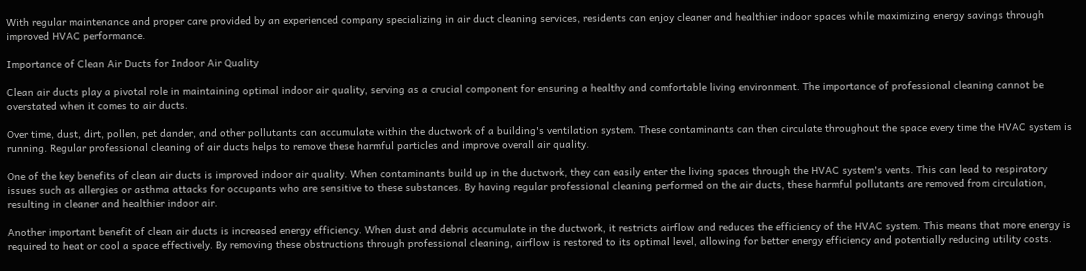With regular maintenance and proper care provided by an experienced company specializing in air duct cleaning services, residents can enjoy cleaner and healthier indoor spaces while maximizing energy savings through improved HVAC performance.

Importance of Clean Air Ducts for Indoor Air Quality

Clean air ducts play a pivotal role in maintaining optimal indoor air quality, serving as a crucial component for ensuring a healthy and comfortable living environment. The importance of professional cleaning cannot be overstated when it comes to air ducts.

Over time, dust, dirt, pollen, pet dander, and other pollutants can accumulate within the ductwork of a building's ventilation system. These contaminants can then circulate throughout the space every time the HVAC system is running. Regular professional cleaning of air ducts helps to remove these harmful particles and improve overall air quality.

One of the key benefits of clean air ducts is improved indoor air quality. When contaminants build up in the ductwork, they can easily enter the living spaces through the HVAC system's vents. This can lead to respiratory issues such as allergies or asthma attacks for occupants who are sensitive to these substances. By having regular professional cleaning performed on the air ducts, these harmful pollutants are removed from circulation, resulting in cleaner and healthier indoor air.

Another important benefit of clean air ducts is increased energy efficiency. When dust and debris accumulate in the ductwork, it restricts airflow and reduces the efficiency of the HVAC system. This means that more energy is required to heat or cool a space effectively. By removing these obstructions through professional cleaning, airflow is restored to its optimal level, allowing for better energy efficiency and potentially reducing utility costs.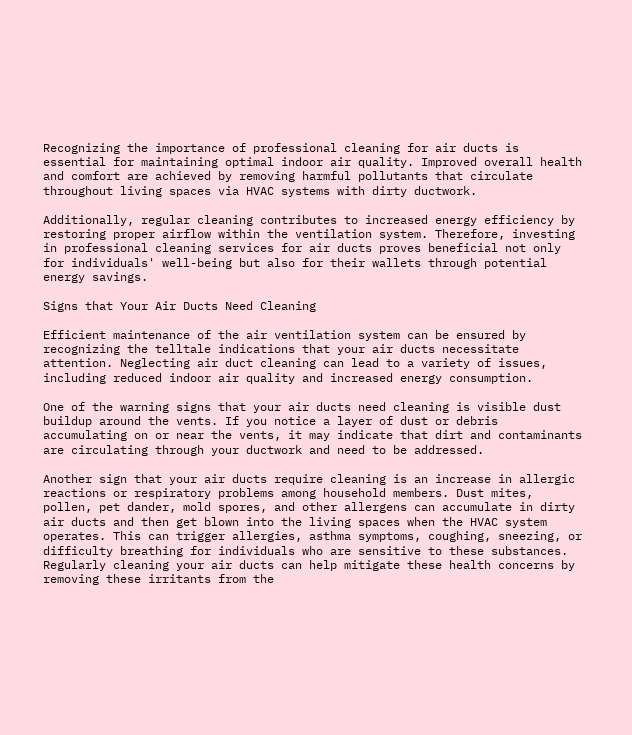Recognizing the importance of professional cleaning for air ducts is essential for maintaining optimal indoor air quality. Improved overall health and comfort are achieved by removing harmful pollutants that circulate throughout living spaces via HVAC systems with dirty ductwork.

Additionally, regular cleaning contributes to increased energy efficiency by restoring proper airflow within the ventilation system. Therefore, investing in professional cleaning services for air ducts proves beneficial not only for individuals' well-being but also for their wallets through potential energy savings.

Signs that Your Air Ducts Need Cleaning

Efficient maintenance of the air ventilation system can be ensured by recognizing the telltale indications that your air ducts necessitate attention. Neglecting air duct cleaning can lead to a variety of issues, including reduced indoor air quality and increased energy consumption.

One of the warning signs that your air ducts need cleaning is visible dust buildup around the vents. If you notice a layer of dust or debris accumulating on or near the vents, it may indicate that dirt and contaminants are circulating through your ductwork and need to be addressed.

Another sign that your air ducts require cleaning is an increase in allergic reactions or respiratory problems among household members. Dust mites, pollen, pet dander, mold spores, and other allergens can accumulate in dirty air ducts and then get blown into the living spaces when the HVAC system operates. This can trigger allergies, asthma symptoms, coughing, sneezing, or difficulty breathing for individuals who are sensitive to these substances. Regularly cleaning your air ducts can help mitigate these health concerns by removing these irritants from the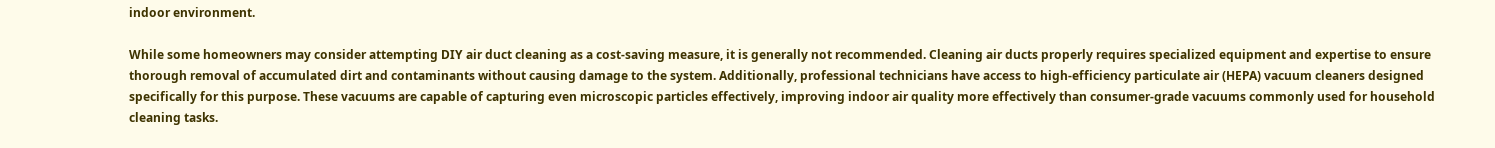indoor environment.

While some homeowners may consider attempting DIY air duct cleaning as a cost-saving measure, it is generally not recommended. Cleaning air ducts properly requires specialized equipment and expertise to ensure thorough removal of accumulated dirt and contaminants without causing damage to the system. Additionally, professional technicians have access to high-efficiency particulate air (HEPA) vacuum cleaners designed specifically for this purpose. These vacuums are capable of capturing even microscopic particles effectively, improving indoor air quality more effectively than consumer-grade vacuums commonly used for household cleaning tasks.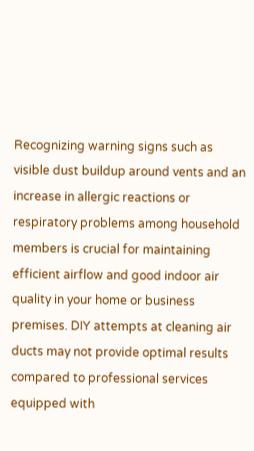Recognizing warning signs such as visible dust buildup around vents and an increase in allergic reactions or respiratory problems among household members is crucial for maintaining efficient airflow and good indoor air quality in your home or business premises. DIY attempts at cleaning air ducts may not provide optimal results compared to professional services equipped with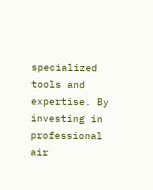specialized tools and expertise. By investing in professional air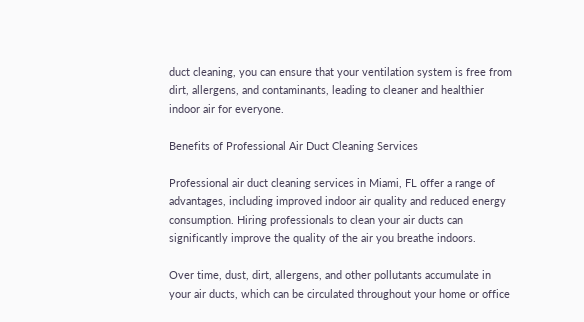duct cleaning, you can ensure that your ventilation system is free from dirt, allergens, and contaminants, leading to cleaner and healthier indoor air for everyone.

Benefits of Professional Air Duct Cleaning Services

Professional air duct cleaning services in Miami, FL offer a range of advantages, including improved indoor air quality and reduced energy consumption. Hiring professionals to clean your air ducts can significantly improve the quality of the air you breathe indoors.

Over time, dust, dirt, allergens, and other pollutants accumulate in your air ducts, which can be circulated throughout your home or office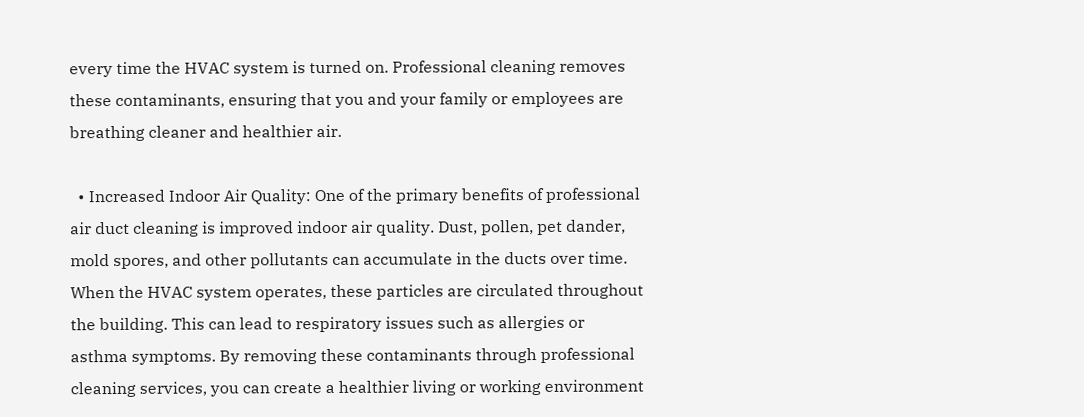every time the HVAC system is turned on. Professional cleaning removes these contaminants, ensuring that you and your family or employees are breathing cleaner and healthier air.

  • Increased Indoor Air Quality: One of the primary benefits of professional air duct cleaning is improved indoor air quality. Dust, pollen, pet dander, mold spores, and other pollutants can accumulate in the ducts over time. When the HVAC system operates, these particles are circulated throughout the building. This can lead to respiratory issues such as allergies or asthma symptoms. By removing these contaminants through professional cleaning services, you can create a healthier living or working environment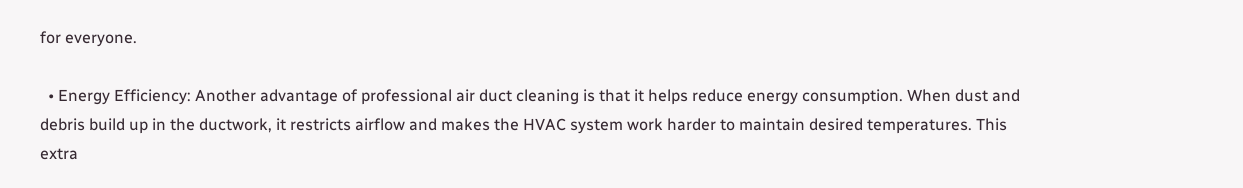for everyone.

  • Energy Efficiency: Another advantage of professional air duct cleaning is that it helps reduce energy consumption. When dust and debris build up in the ductwork, it restricts airflow and makes the HVAC system work harder to maintain desired temperatures. This extra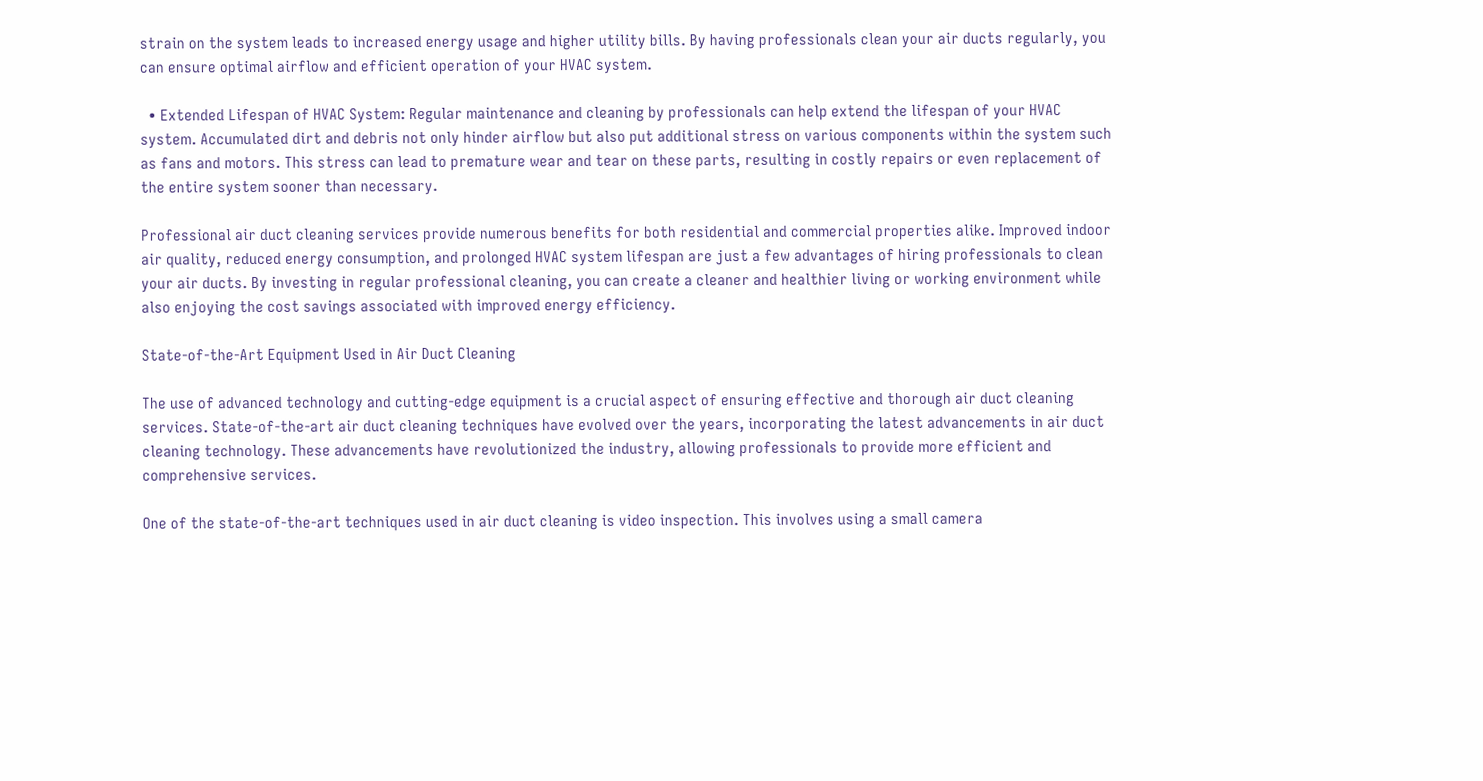strain on the system leads to increased energy usage and higher utility bills. By having professionals clean your air ducts regularly, you can ensure optimal airflow and efficient operation of your HVAC system.

  • Extended Lifespan of HVAC System: Regular maintenance and cleaning by professionals can help extend the lifespan of your HVAC system. Accumulated dirt and debris not only hinder airflow but also put additional stress on various components within the system such as fans and motors. This stress can lead to premature wear and tear on these parts, resulting in costly repairs or even replacement of the entire system sooner than necessary.

Professional air duct cleaning services provide numerous benefits for both residential and commercial properties alike. Improved indoor air quality, reduced energy consumption, and prolonged HVAC system lifespan are just a few advantages of hiring professionals to clean your air ducts. By investing in regular professional cleaning, you can create a cleaner and healthier living or working environment while also enjoying the cost savings associated with improved energy efficiency.

State-of-the-Art Equipment Used in Air Duct Cleaning

The use of advanced technology and cutting-edge equipment is a crucial aspect of ensuring effective and thorough air duct cleaning services. State-of-the-art air duct cleaning techniques have evolved over the years, incorporating the latest advancements in air duct cleaning technology. These advancements have revolutionized the industry, allowing professionals to provide more efficient and comprehensive services.

One of the state-of-the-art techniques used in air duct cleaning is video inspection. This involves using a small camera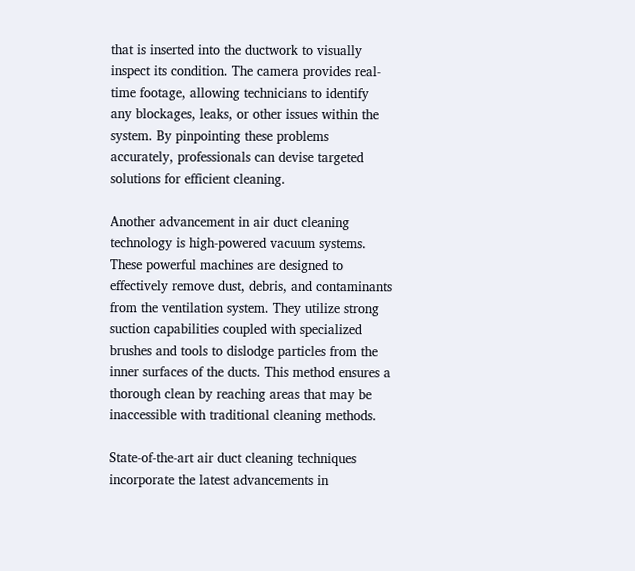that is inserted into the ductwork to visually inspect its condition. The camera provides real-time footage, allowing technicians to identify any blockages, leaks, or other issues within the system. By pinpointing these problems accurately, professionals can devise targeted solutions for efficient cleaning.

Another advancement in air duct cleaning technology is high-powered vacuum systems. These powerful machines are designed to effectively remove dust, debris, and contaminants from the ventilation system. They utilize strong suction capabilities coupled with specialized brushes and tools to dislodge particles from the inner surfaces of the ducts. This method ensures a thorough clean by reaching areas that may be inaccessible with traditional cleaning methods.

State-of-the-art air duct cleaning techniques incorporate the latest advancements in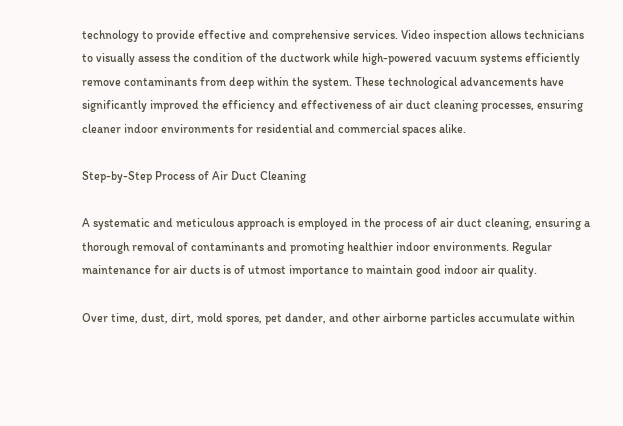technology to provide effective and comprehensive services. Video inspection allows technicians to visually assess the condition of the ductwork while high-powered vacuum systems efficiently remove contaminants from deep within the system. These technological advancements have significantly improved the efficiency and effectiveness of air duct cleaning processes, ensuring cleaner indoor environments for residential and commercial spaces alike.

Step-by-Step Process of Air Duct Cleaning

A systematic and meticulous approach is employed in the process of air duct cleaning, ensuring a thorough removal of contaminants and promoting healthier indoor environments. Regular maintenance for air ducts is of utmost importance to maintain good indoor air quality.

Over time, dust, dirt, mold spores, pet dander, and other airborne particles accumulate within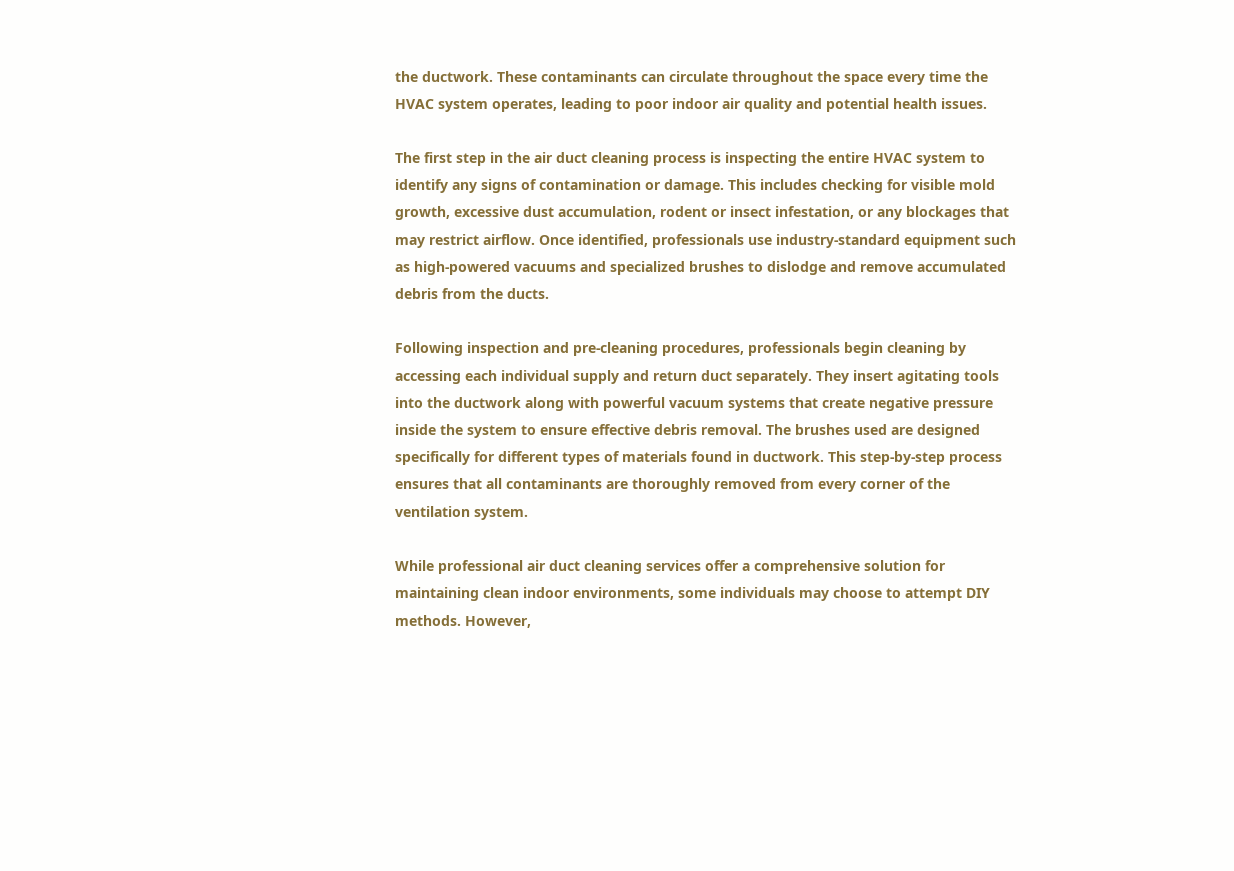the ductwork. These contaminants can circulate throughout the space every time the HVAC system operates, leading to poor indoor air quality and potential health issues.

The first step in the air duct cleaning process is inspecting the entire HVAC system to identify any signs of contamination or damage. This includes checking for visible mold growth, excessive dust accumulation, rodent or insect infestation, or any blockages that may restrict airflow. Once identified, professionals use industry-standard equipment such as high-powered vacuums and specialized brushes to dislodge and remove accumulated debris from the ducts.

Following inspection and pre-cleaning procedures, professionals begin cleaning by accessing each individual supply and return duct separately. They insert agitating tools into the ductwork along with powerful vacuum systems that create negative pressure inside the system to ensure effective debris removal. The brushes used are designed specifically for different types of materials found in ductwork. This step-by-step process ensures that all contaminants are thoroughly removed from every corner of the ventilation system.

While professional air duct cleaning services offer a comprehensive solution for maintaining clean indoor environments, some individuals may choose to attempt DIY methods. However,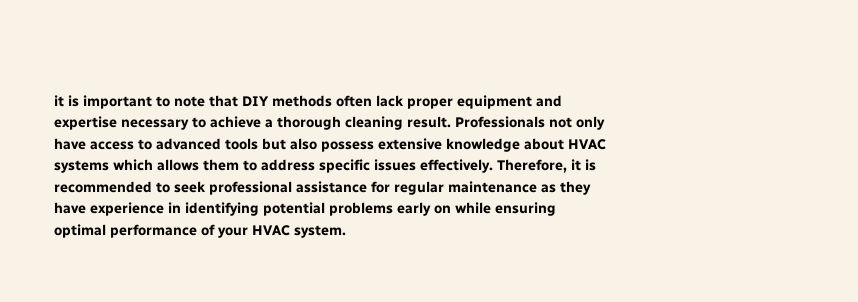it is important to note that DIY methods often lack proper equipment and expertise necessary to achieve a thorough cleaning result. Professionals not only have access to advanced tools but also possess extensive knowledge about HVAC systems which allows them to address specific issues effectively. Therefore, it is recommended to seek professional assistance for regular maintenance as they have experience in identifying potential problems early on while ensuring optimal performance of your HVAC system.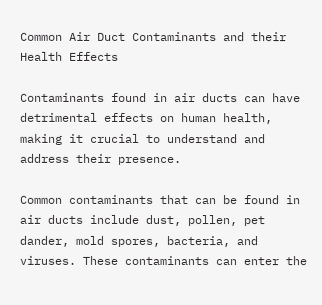Common Air Duct Contaminants and their Health Effects

Contaminants found in air ducts can have detrimental effects on human health, making it crucial to understand and address their presence.

Common contaminants that can be found in air ducts include dust, pollen, pet dander, mold spores, bacteria, and viruses. These contaminants can enter the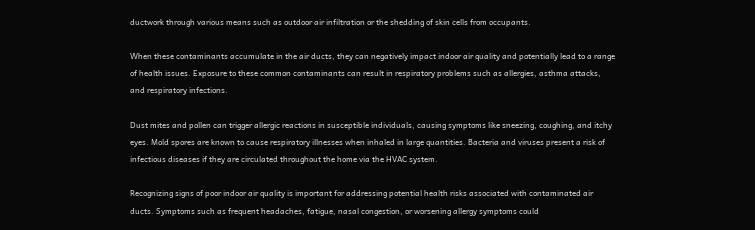ductwork through various means such as outdoor air infiltration or the shedding of skin cells from occupants.

When these contaminants accumulate in the air ducts, they can negatively impact indoor air quality and potentially lead to a range of health issues. Exposure to these common contaminants can result in respiratory problems such as allergies, asthma attacks, and respiratory infections.

Dust mites and pollen can trigger allergic reactions in susceptible individuals, causing symptoms like sneezing, coughing, and itchy eyes. Mold spores are known to cause respiratory illnesses when inhaled in large quantities. Bacteria and viruses present a risk of infectious diseases if they are circulated throughout the home via the HVAC system.

Recognizing signs of poor indoor air quality is important for addressing potential health risks associated with contaminated air ducts. Symptoms such as frequent headaches, fatigue, nasal congestion, or worsening allergy symptoms could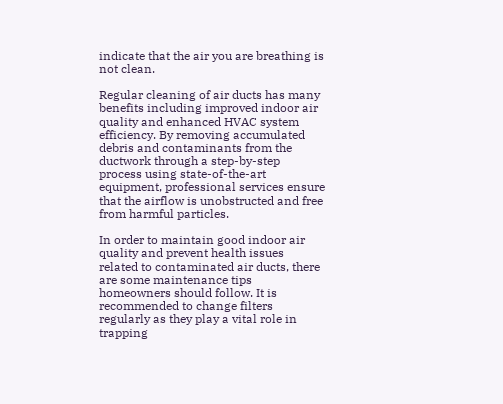indicate that the air you are breathing is not clean.

Regular cleaning of air ducts has many benefits including improved indoor air quality and enhanced HVAC system efficiency. By removing accumulated debris and contaminants from the ductwork through a step-by-step process using state-of-the-art equipment, professional services ensure that the airflow is unobstructed and free from harmful particles.

In order to maintain good indoor air quality and prevent health issues related to contaminated air ducts, there are some maintenance tips homeowners should follow. It is recommended to change filters regularly as they play a vital role in trapping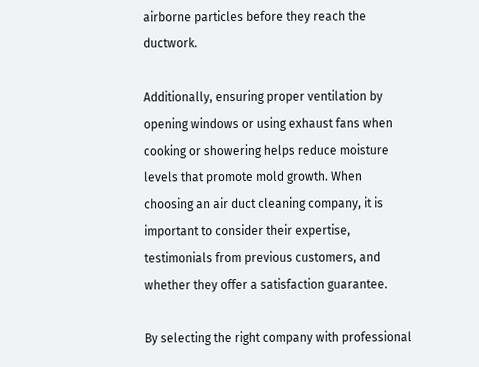airborne particles before they reach the ductwork.

Additionally, ensuring proper ventilation by opening windows or using exhaust fans when cooking or showering helps reduce moisture levels that promote mold growth. When choosing an air duct cleaning company, it is important to consider their expertise, testimonials from previous customers, and whether they offer a satisfaction guarantee.

By selecting the right company with professional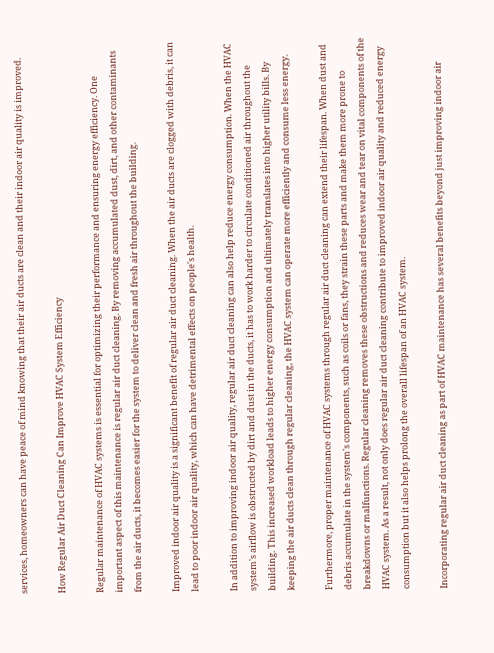services, homeowners can have peace of mind knowing that their air ducts are clean and their indoor air quality is improved.

How Regular Air Duct Cleaning Can Improve HVAC System Efficiency

Regular maintenance of HVAC systems is essential for optimizing their performance and ensuring energy efficiency. One important aspect of this maintenance is regular air duct cleaning. By removing accumulated dust, dirt, and other contaminants from the air ducts, it becomes easier for the system to deliver clean and fresh air throughout the building.

Improved indoor air quality is a significant benefit of regular air duct cleaning. When the air ducts are clogged with debris, it can lead to poor indoor air quality, which can have detrimental effects on people's health.

In addition to improving indoor air quality, regular air duct cleaning can also help reduce energy consumption. When the HVAC system's airflow is obstructed by dirt and dust in the ducts, it has to work harder to circulate conditioned air throughout the building. This increased workload leads to higher energy consumption and ultimately translates into higher utility bills. By keeping the air ducts clean through regular cleaning, the HVAC system can operate more efficiently and consume less energy.

Furthermore, proper maintenance of HVAC systems through regular air duct cleaning can extend their lifespan. When dust and debris accumulate in the system's components, such as coils or fans, they strain these parts and make them more prone to breakdowns or malfunctions. Regular cleaning removes these obstructions and reduces wear and tear on vital components of the HVAC system. As a result, not only does regular air duct cleaning contribute to improved indoor air quality and reduced energy consumption but it also helps prolong the overall lifespan of an HVAC system.

Incorporating regular air duct cleaning as part of HVAC maintenance has several benefits beyond just improving indoor air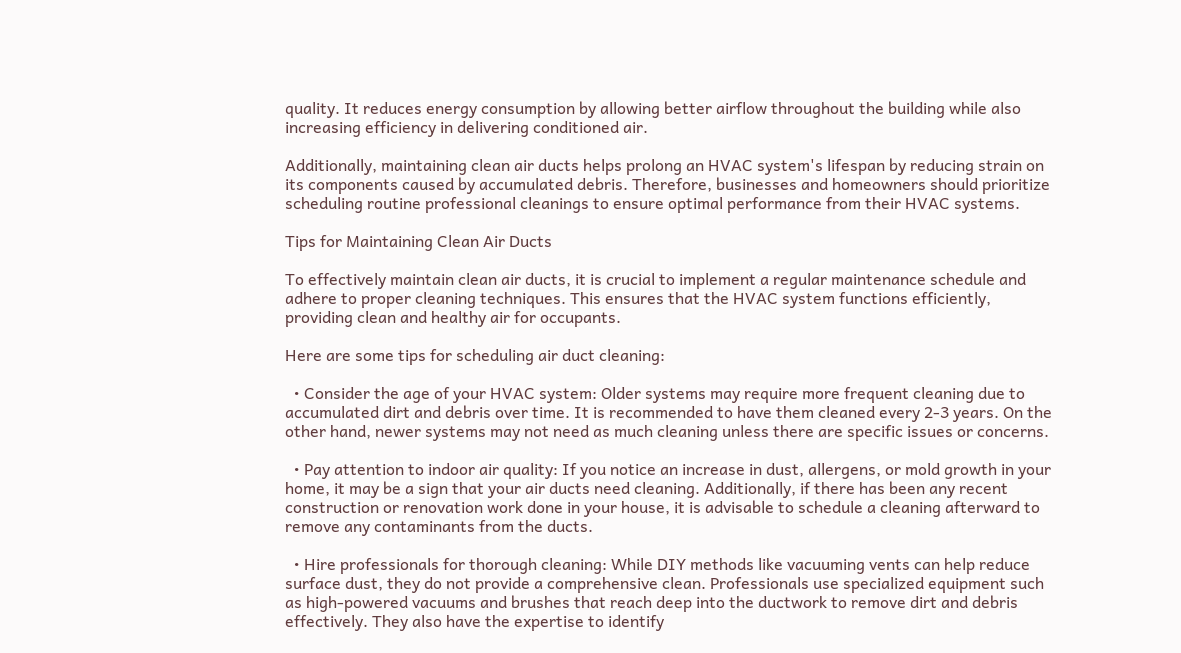quality. It reduces energy consumption by allowing better airflow throughout the building while also increasing efficiency in delivering conditioned air.

Additionally, maintaining clean air ducts helps prolong an HVAC system's lifespan by reducing strain on its components caused by accumulated debris. Therefore, businesses and homeowners should prioritize scheduling routine professional cleanings to ensure optimal performance from their HVAC systems.

Tips for Maintaining Clean Air Ducts

To effectively maintain clean air ducts, it is crucial to implement a regular maintenance schedule and adhere to proper cleaning techniques. This ensures that the HVAC system functions efficiently, providing clean and healthy air for occupants.

Here are some tips for scheduling air duct cleaning:

  • Consider the age of your HVAC system: Older systems may require more frequent cleaning due to accumulated dirt and debris over time. It is recommended to have them cleaned every 2-3 years. On the other hand, newer systems may not need as much cleaning unless there are specific issues or concerns.

  • Pay attention to indoor air quality: If you notice an increase in dust, allergens, or mold growth in your home, it may be a sign that your air ducts need cleaning. Additionally, if there has been any recent construction or renovation work done in your house, it is advisable to schedule a cleaning afterward to remove any contaminants from the ducts.

  • Hire professionals for thorough cleaning: While DIY methods like vacuuming vents can help reduce surface dust, they do not provide a comprehensive clean. Professionals use specialized equipment such as high-powered vacuums and brushes that reach deep into the ductwork to remove dirt and debris effectively. They also have the expertise to identify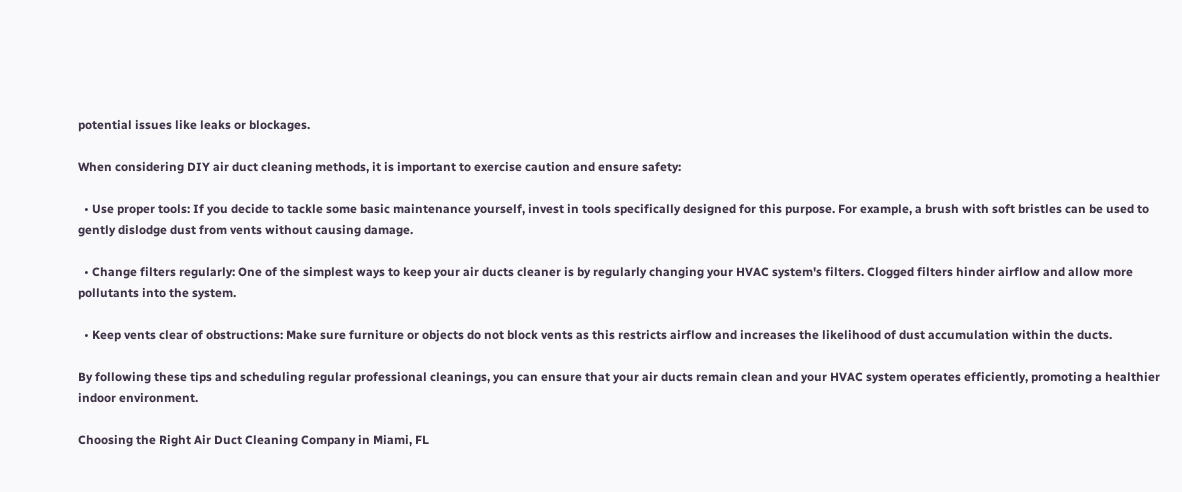potential issues like leaks or blockages.

When considering DIY air duct cleaning methods, it is important to exercise caution and ensure safety:

  • Use proper tools: If you decide to tackle some basic maintenance yourself, invest in tools specifically designed for this purpose. For example, a brush with soft bristles can be used to gently dislodge dust from vents without causing damage.

  • Change filters regularly: One of the simplest ways to keep your air ducts cleaner is by regularly changing your HVAC system's filters. Clogged filters hinder airflow and allow more pollutants into the system.

  • Keep vents clear of obstructions: Make sure furniture or objects do not block vents as this restricts airflow and increases the likelihood of dust accumulation within the ducts.

By following these tips and scheduling regular professional cleanings, you can ensure that your air ducts remain clean and your HVAC system operates efficiently, promoting a healthier indoor environment.

Choosing the Right Air Duct Cleaning Company in Miami, FL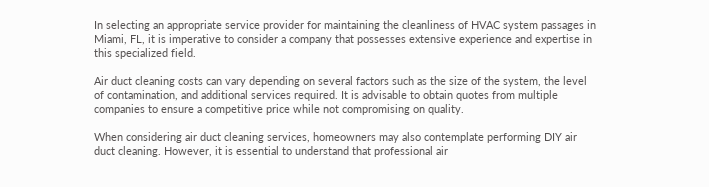In selecting an appropriate service provider for maintaining the cleanliness of HVAC system passages in Miami, FL, it is imperative to consider a company that possesses extensive experience and expertise in this specialized field.

Air duct cleaning costs can vary depending on several factors such as the size of the system, the level of contamination, and additional services required. It is advisable to obtain quotes from multiple companies to ensure a competitive price while not compromising on quality.

When considering air duct cleaning services, homeowners may also contemplate performing DIY air duct cleaning. However, it is essential to understand that professional air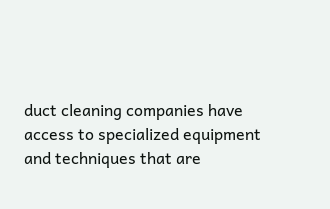duct cleaning companies have access to specialized equipment and techniques that are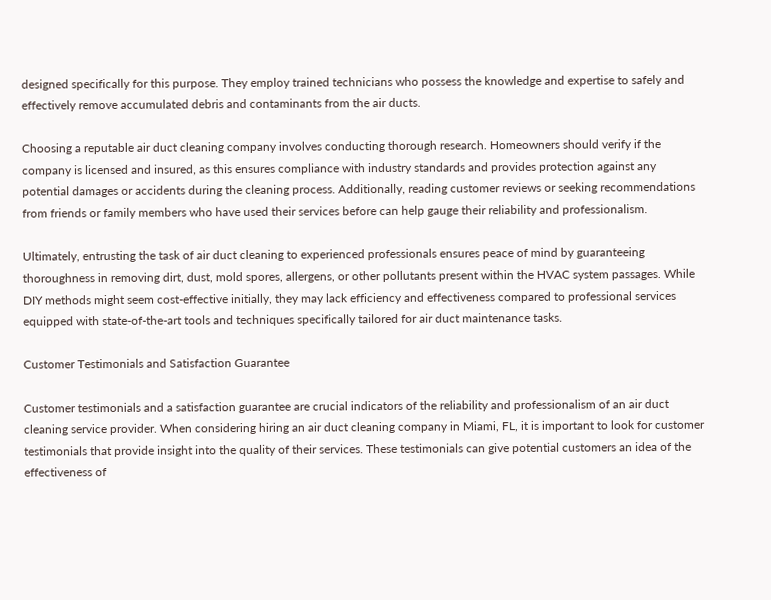designed specifically for this purpose. They employ trained technicians who possess the knowledge and expertise to safely and effectively remove accumulated debris and contaminants from the air ducts.

Choosing a reputable air duct cleaning company involves conducting thorough research. Homeowners should verify if the company is licensed and insured, as this ensures compliance with industry standards and provides protection against any potential damages or accidents during the cleaning process. Additionally, reading customer reviews or seeking recommendations from friends or family members who have used their services before can help gauge their reliability and professionalism.

Ultimately, entrusting the task of air duct cleaning to experienced professionals ensures peace of mind by guaranteeing thoroughness in removing dirt, dust, mold spores, allergens, or other pollutants present within the HVAC system passages. While DIY methods might seem cost-effective initially, they may lack efficiency and effectiveness compared to professional services equipped with state-of-the-art tools and techniques specifically tailored for air duct maintenance tasks.

Customer Testimonials and Satisfaction Guarantee

Customer testimonials and a satisfaction guarantee are crucial indicators of the reliability and professionalism of an air duct cleaning service provider. When considering hiring an air duct cleaning company in Miami, FL, it is important to look for customer testimonials that provide insight into the quality of their services. These testimonials can give potential customers an idea of the effectiveness of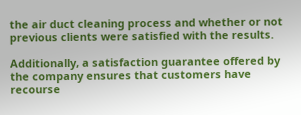the air duct cleaning process and whether or not previous clients were satisfied with the results.

Additionally, a satisfaction guarantee offered by the company ensures that customers have recourse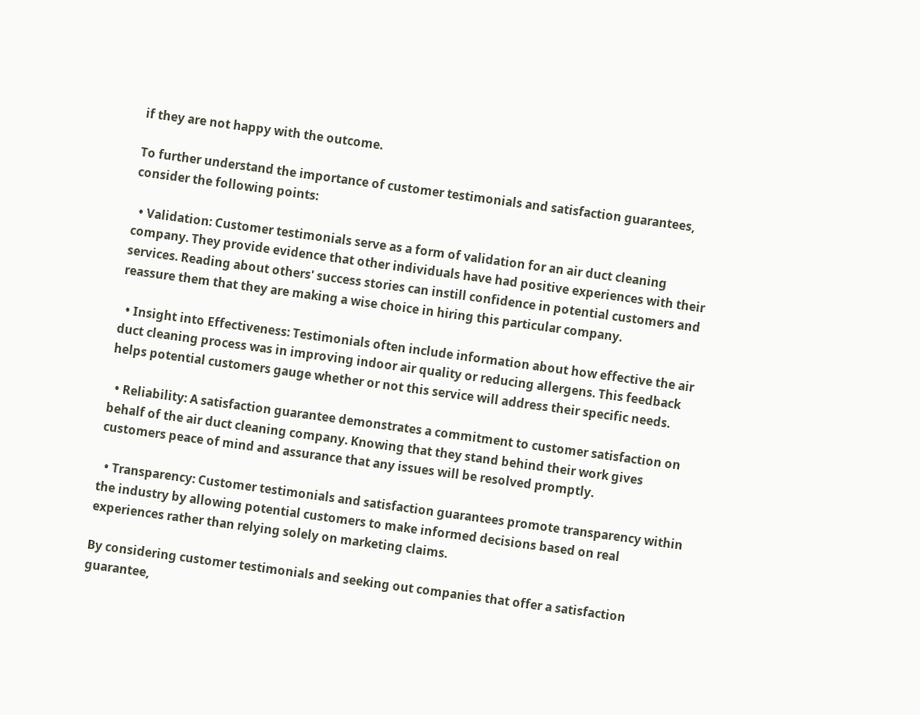if they are not happy with the outcome.

To further understand the importance of customer testimonials and satisfaction guarantees, consider the following points:

  • Validation: Customer testimonials serve as a form of validation for an air duct cleaning company. They provide evidence that other individuals have had positive experiences with their services. Reading about others' success stories can instill confidence in potential customers and reassure them that they are making a wise choice in hiring this particular company.

  • Insight into Effectiveness: Testimonials often include information about how effective the air duct cleaning process was in improving indoor air quality or reducing allergens. This feedback helps potential customers gauge whether or not this service will address their specific needs.

  • Reliability: A satisfaction guarantee demonstrates a commitment to customer satisfaction on behalf of the air duct cleaning company. Knowing that they stand behind their work gives customers peace of mind and assurance that any issues will be resolved promptly.

  • Transparency: Customer testimonials and satisfaction guarantees promote transparency within the industry by allowing potential customers to make informed decisions based on real experiences rather than relying solely on marketing claims.

By considering customer testimonials and seeking out companies that offer a satisfaction guarantee,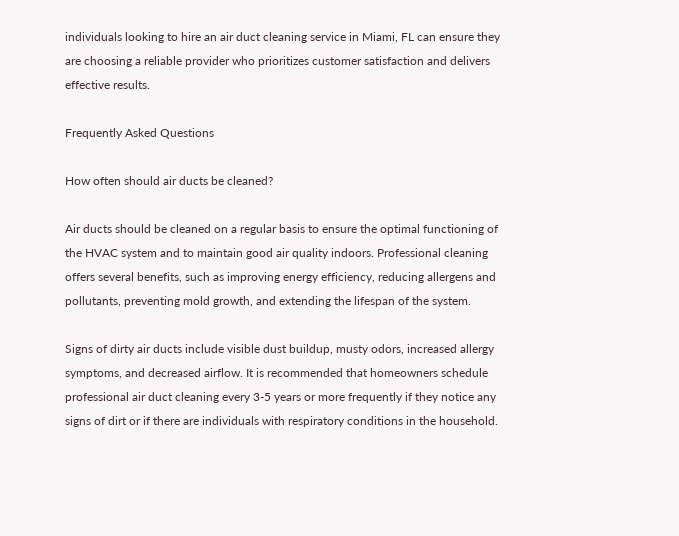individuals looking to hire an air duct cleaning service in Miami, FL can ensure they are choosing a reliable provider who prioritizes customer satisfaction and delivers effective results.

Frequently Asked Questions

How often should air ducts be cleaned?

Air ducts should be cleaned on a regular basis to ensure the optimal functioning of the HVAC system and to maintain good air quality indoors. Professional cleaning offers several benefits, such as improving energy efficiency, reducing allergens and pollutants, preventing mold growth, and extending the lifespan of the system.

Signs of dirty air ducts include visible dust buildup, musty odors, increased allergy symptoms, and decreased airflow. It is recommended that homeowners schedule professional air duct cleaning every 3-5 years or more frequently if they notice any signs of dirt or if there are individuals with respiratory conditions in the household.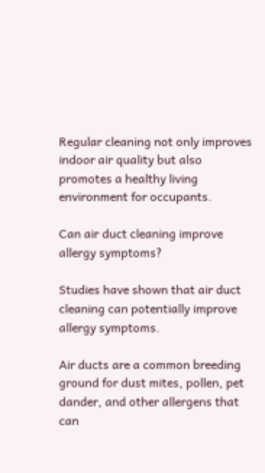Regular cleaning not only improves indoor air quality but also promotes a healthy living environment for occupants.

Can air duct cleaning improve allergy symptoms?

Studies have shown that air duct cleaning can potentially improve allergy symptoms.

Air ducts are a common breeding ground for dust mites, pollen, pet dander, and other allergens that can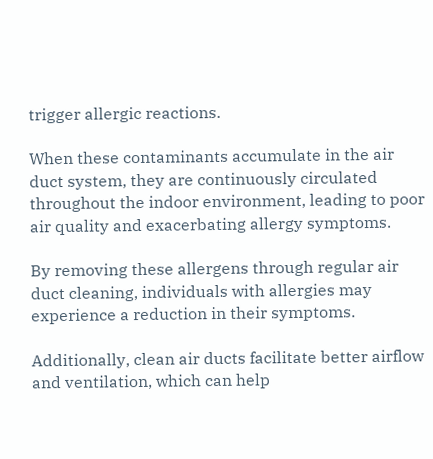trigger allergic reactions.

When these contaminants accumulate in the air duct system, they are continuously circulated throughout the indoor environment, leading to poor air quality and exacerbating allergy symptoms.

By removing these allergens through regular air duct cleaning, individuals with allergies may experience a reduction in their symptoms.

Additionally, clean air ducts facilitate better airflow and ventilation, which can help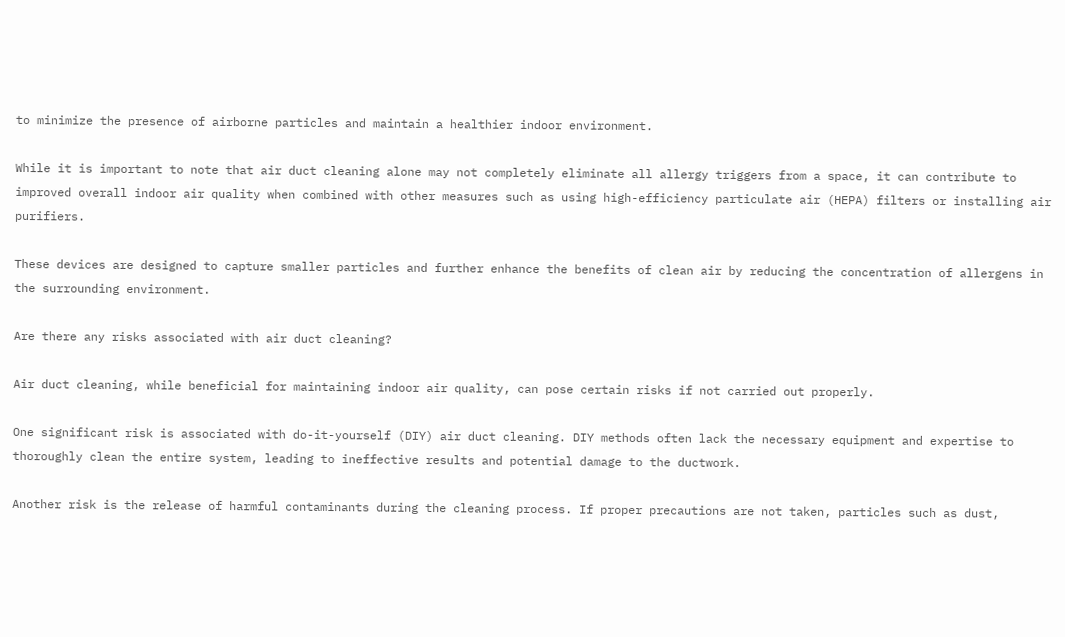to minimize the presence of airborne particles and maintain a healthier indoor environment.

While it is important to note that air duct cleaning alone may not completely eliminate all allergy triggers from a space, it can contribute to improved overall indoor air quality when combined with other measures such as using high-efficiency particulate air (HEPA) filters or installing air purifiers.

These devices are designed to capture smaller particles and further enhance the benefits of clean air by reducing the concentration of allergens in the surrounding environment.

Are there any risks associated with air duct cleaning?

Air duct cleaning, while beneficial for maintaining indoor air quality, can pose certain risks if not carried out properly.

One significant risk is associated with do-it-yourself (DIY) air duct cleaning. DIY methods often lack the necessary equipment and expertise to thoroughly clean the entire system, leading to ineffective results and potential damage to the ductwork.

Another risk is the release of harmful contaminants during the cleaning process. If proper precautions are not taken, particles such as dust,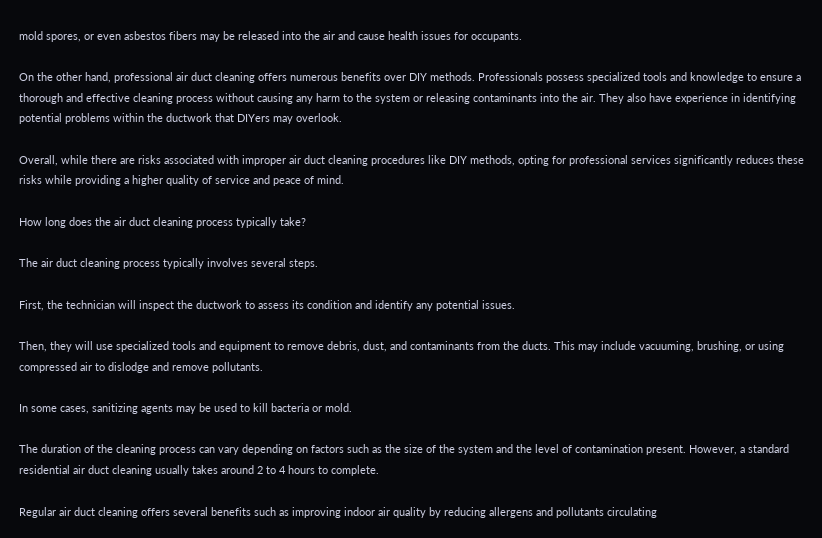mold spores, or even asbestos fibers may be released into the air and cause health issues for occupants.

On the other hand, professional air duct cleaning offers numerous benefits over DIY methods. Professionals possess specialized tools and knowledge to ensure a thorough and effective cleaning process without causing any harm to the system or releasing contaminants into the air. They also have experience in identifying potential problems within the ductwork that DIYers may overlook.

Overall, while there are risks associated with improper air duct cleaning procedures like DIY methods, opting for professional services significantly reduces these risks while providing a higher quality of service and peace of mind.

How long does the air duct cleaning process typically take?

The air duct cleaning process typically involves several steps.

First, the technician will inspect the ductwork to assess its condition and identify any potential issues.

Then, they will use specialized tools and equipment to remove debris, dust, and contaminants from the ducts. This may include vacuuming, brushing, or using compressed air to dislodge and remove pollutants.

In some cases, sanitizing agents may be used to kill bacteria or mold.

The duration of the cleaning process can vary depending on factors such as the size of the system and the level of contamination present. However, a standard residential air duct cleaning usually takes around 2 to 4 hours to complete.

Regular air duct cleaning offers several benefits such as improving indoor air quality by reducing allergens and pollutants circulating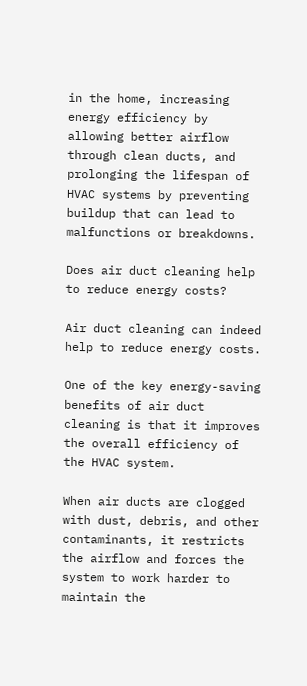in the home, increasing energy efficiency by allowing better airflow through clean ducts, and prolonging the lifespan of HVAC systems by preventing buildup that can lead to malfunctions or breakdowns.

Does air duct cleaning help to reduce energy costs?

Air duct cleaning can indeed help to reduce energy costs.

One of the key energy-saving benefits of air duct cleaning is that it improves the overall efficiency of the HVAC system.

When air ducts are clogged with dust, debris, and other contaminants, it restricts the airflow and forces the system to work harder to maintain the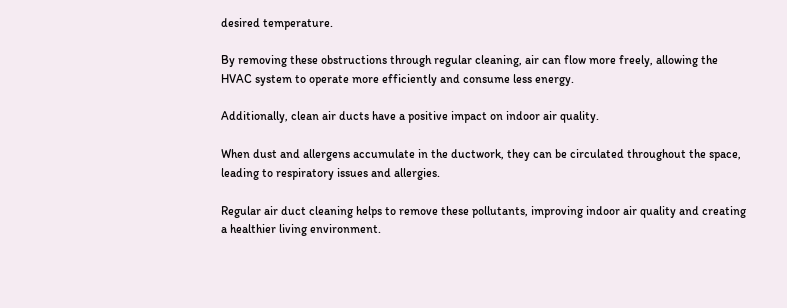desired temperature.

By removing these obstructions through regular cleaning, air can flow more freely, allowing the HVAC system to operate more efficiently and consume less energy.

Additionally, clean air ducts have a positive impact on indoor air quality.

When dust and allergens accumulate in the ductwork, they can be circulated throughout the space, leading to respiratory issues and allergies.

Regular air duct cleaning helps to remove these pollutants, improving indoor air quality and creating a healthier living environment.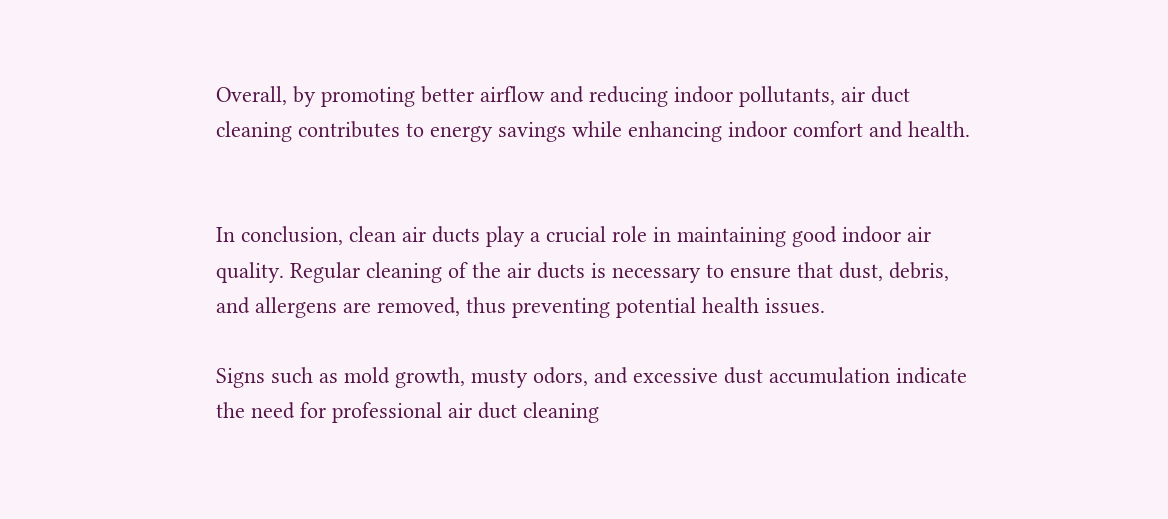Overall, by promoting better airflow and reducing indoor pollutants, air duct cleaning contributes to energy savings while enhancing indoor comfort and health.


In conclusion, clean air ducts play a crucial role in maintaining good indoor air quality. Regular cleaning of the air ducts is necessary to ensure that dust, debris, and allergens are removed, thus preventing potential health issues.

Signs such as mold growth, musty odors, and excessive dust accumulation indicate the need for professional air duct cleaning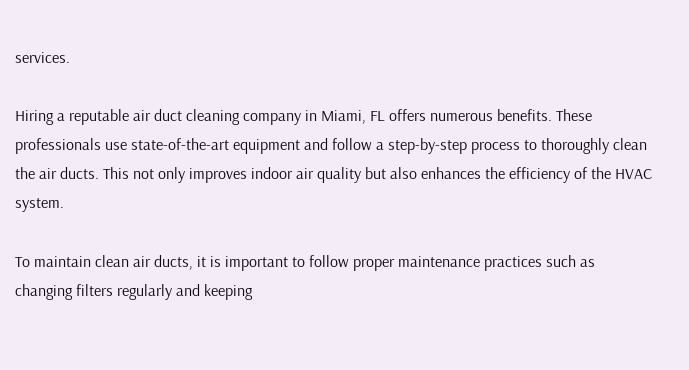services.

Hiring a reputable air duct cleaning company in Miami, FL offers numerous benefits. These professionals use state-of-the-art equipment and follow a step-by-step process to thoroughly clean the air ducts. This not only improves indoor air quality but also enhances the efficiency of the HVAC system.

To maintain clean air ducts, it is important to follow proper maintenance practices such as changing filters regularly and keeping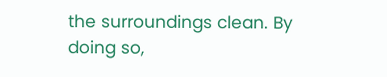the surroundings clean. By doing so,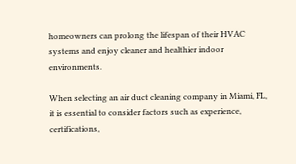homeowners can prolong the lifespan of their HVAC systems and enjoy cleaner and healthier indoor environments.

When selecting an air duct cleaning company in Miami, FL, it is essential to consider factors such as experience, certifications,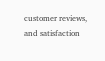customer reviews, and satisfaction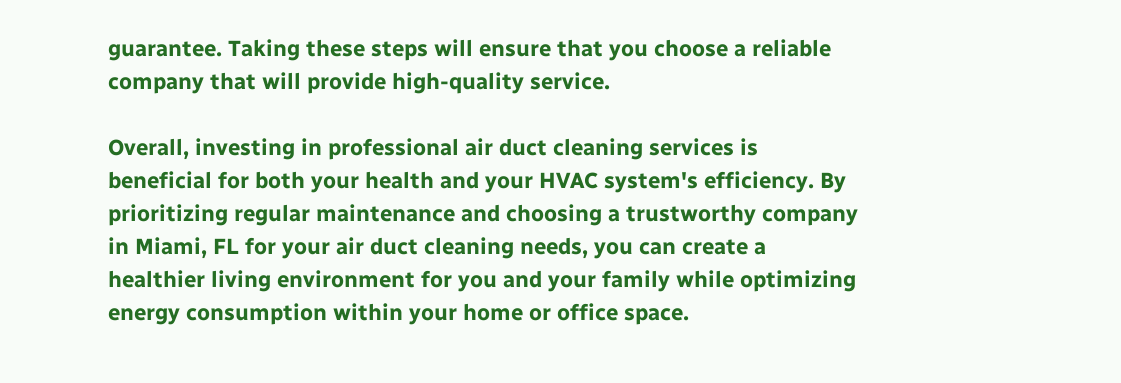guarantee. Taking these steps will ensure that you choose a reliable company that will provide high-quality service.

Overall, investing in professional air duct cleaning services is beneficial for both your health and your HVAC system's efficiency. By prioritizing regular maintenance and choosing a trustworthy company in Miami, FL for your air duct cleaning needs, you can create a healthier living environment for you and your family while optimizing energy consumption within your home or office space.